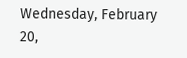Wednesday, February 20,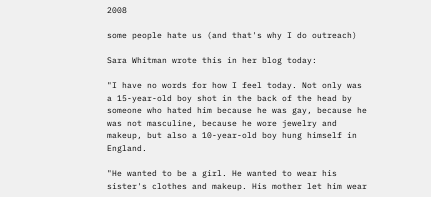2008

some people hate us (and that's why I do outreach)

Sara Whitman wrote this in her blog today:

"I have no words for how I feel today. Not only was a 15-year-old boy shot in the back of the head by someone who hated him because he was gay, because he was not masculine, because he wore jewelry and makeup, but also a 10-year-old boy hung himself in England.

"He wanted to be a girl. He wanted to wear his sister's clothes and makeup. His mother let him wear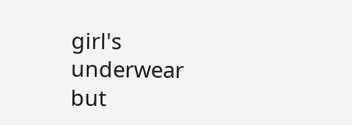girl's underwear but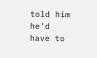told him he'd have to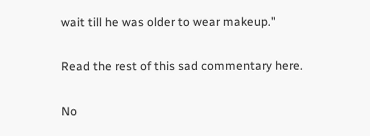wait till he was older to wear makeup."

Read the rest of this sad commentary here.

No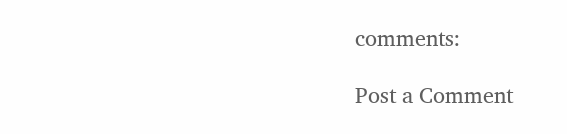comments:

Post a Comment